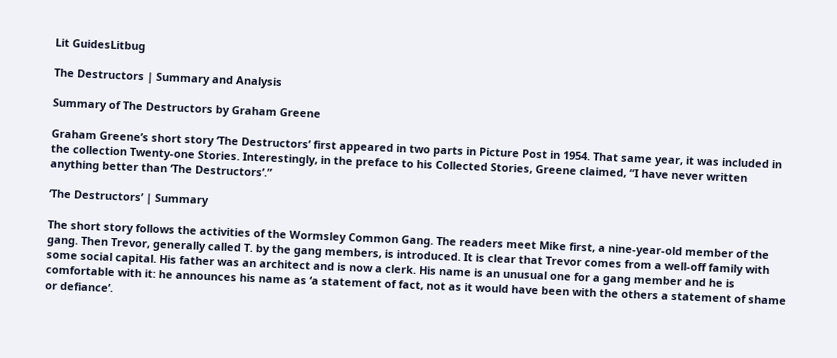Lit GuidesLitbug

The Destructors | Summary and Analysis

Summary of The Destructors by Graham Greene

Graham Greene’s short story ‘The Destructors’ first appeared in two parts in Picture Post in 1954. That same year, it was included in the collection Twenty-one Stories. Interestingly, in the preface to his Collected Stories, Greene claimed, “I have never written anything better than ‘The Destructors’.”

‘The Destructors’ | Summary

The short story follows the activities of the Wormsley Common Gang. The readers meet Mike first, a nine-year-old member of the gang. Then Trevor, generally called T. by the gang members, is introduced. It is clear that Trevor comes from a well-off family with some social capital. His father was an architect and is now a clerk. His name is an unusual one for a gang member and he is comfortable with it: he announces his name as ‘a statement of fact, not as it would have been with the others a statement of shame or defiance’.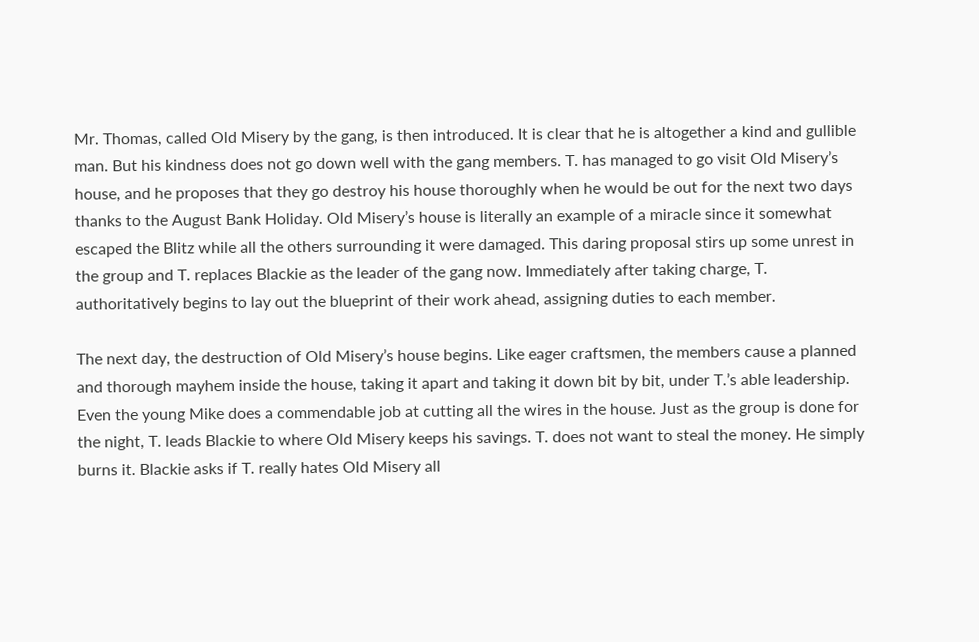Mr. Thomas, called Old Misery by the gang, is then introduced. It is clear that he is altogether a kind and gullible man. But his kindness does not go down well with the gang members. T. has managed to go visit Old Misery’s house, and he proposes that they go destroy his house thoroughly when he would be out for the next two days thanks to the August Bank Holiday. Old Misery’s house is literally an example of a miracle since it somewhat escaped the Blitz while all the others surrounding it were damaged. This daring proposal stirs up some unrest in the group and T. replaces Blackie as the leader of the gang now. Immediately after taking charge, T. authoritatively begins to lay out the blueprint of their work ahead, assigning duties to each member.

The next day, the destruction of Old Misery’s house begins. Like eager craftsmen, the members cause a planned and thorough mayhem inside the house, taking it apart and taking it down bit by bit, under T.’s able leadership. Even the young Mike does a commendable job at cutting all the wires in the house. Just as the group is done for the night, T. leads Blackie to where Old Misery keeps his savings. T. does not want to steal the money. He simply burns it. Blackie asks if T. really hates Old Misery all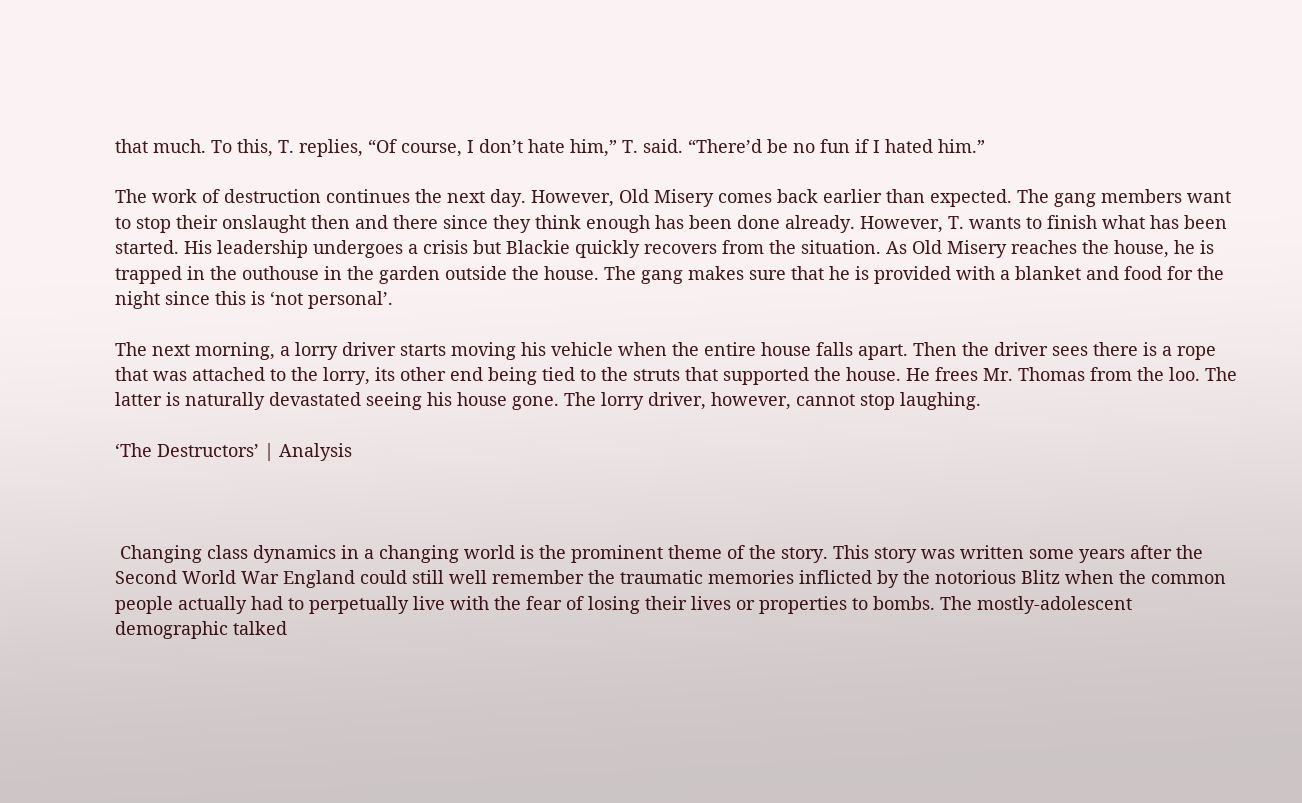that much. To this, T. replies, “Of course, I don’t hate him,” T. said. “There’d be no fun if I hated him.”

The work of destruction continues the next day. However, Old Misery comes back earlier than expected. The gang members want to stop their onslaught then and there since they think enough has been done already. However, T. wants to finish what has been started. His leadership undergoes a crisis but Blackie quickly recovers from the situation. As Old Misery reaches the house, he is trapped in the outhouse in the garden outside the house. The gang makes sure that he is provided with a blanket and food for the night since this is ‘not personal’.

The next morning, a lorry driver starts moving his vehicle when the entire house falls apart. Then the driver sees there is a rope that was attached to the lorry, its other end being tied to the struts that supported the house. He frees Mr. Thomas from the loo. The latter is naturally devastated seeing his house gone. The lorry driver, however, cannot stop laughing.

‘The Destructors’ | Analysis



 Changing class dynamics in a changing world is the prominent theme of the story. This story was written some years after the Second World War England could still well remember the traumatic memories inflicted by the notorious Blitz when the common people actually had to perpetually live with the fear of losing their lives or properties to bombs. The mostly-adolescent demographic talked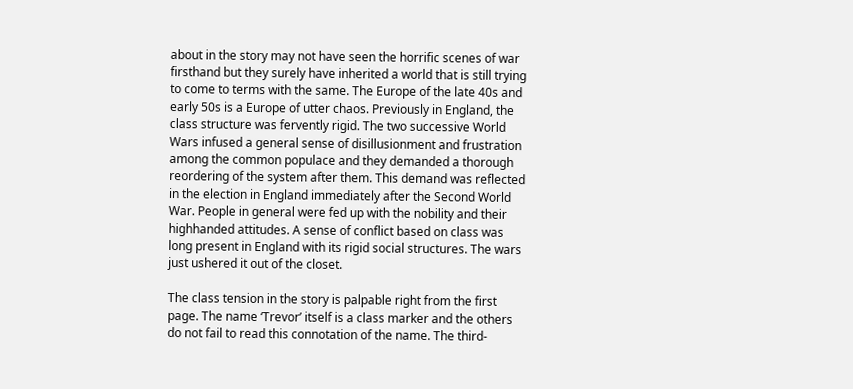about in the story may not have seen the horrific scenes of war firsthand but they surely have inherited a world that is still trying to come to terms with the same. The Europe of the late 40s and early 50s is a Europe of utter chaos. Previously in England, the class structure was fervently rigid. The two successive World Wars infused a general sense of disillusionment and frustration among the common populace and they demanded a thorough reordering of the system after them. This demand was reflected in the election in England immediately after the Second World War. People in general were fed up with the nobility and their highhanded attitudes. A sense of conflict based on class was long present in England with its rigid social structures. The wars just ushered it out of the closet.

The class tension in the story is palpable right from the first page. The name ‘Trevor’ itself is a class marker and the others do not fail to read this connotation of the name. The third-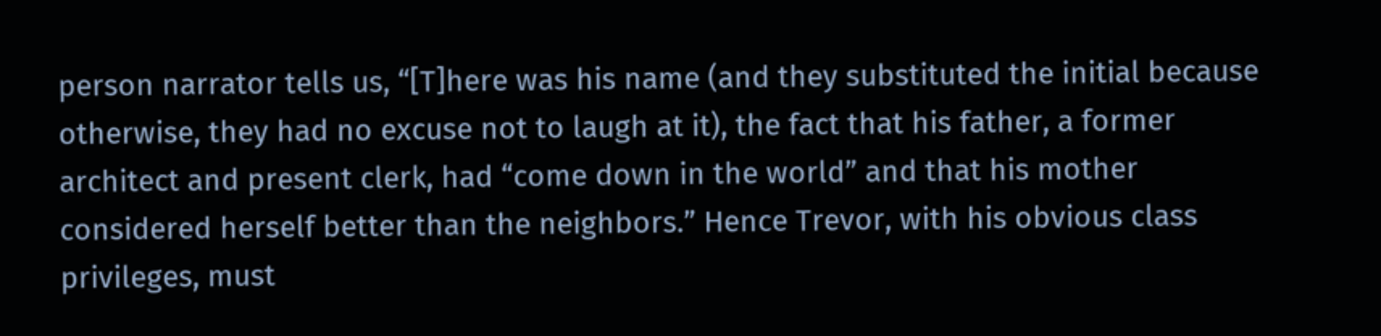person narrator tells us, “[T]here was his name (and they substituted the initial because otherwise, they had no excuse not to laugh at it), the fact that his father, a former architect and present clerk, had “come down in the world” and that his mother considered herself better than the neighbors.” Hence Trevor, with his obvious class privileges, must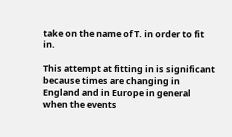take on the name of T. in order to fit in.

This attempt at fitting in is significant because times are changing in England and in Europe in general when the events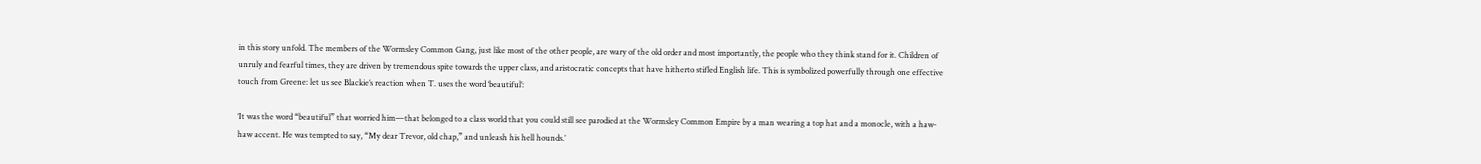in this story unfold. The members of the Wormsley Common Gang, just like most of the other people, are wary of the old order and most importantly, the people who they think stand for it. Children of unruly and fearful times, they are driven by tremendous spite towards the upper class, and aristocratic concepts that have hitherto stifled English life. This is symbolized powerfully through one effective touch from Greene: let us see Blackie’s reaction when T. uses the word ‘beautiful’:

‘It was the word “beautiful” that worried him—that belonged to a class world that you could still see parodied at the Wormsley Common Empire by a man wearing a top hat and a monocle, with a haw-haw accent. He was tempted to say, “My dear Trevor, old chap,” and unleash his hell hounds.’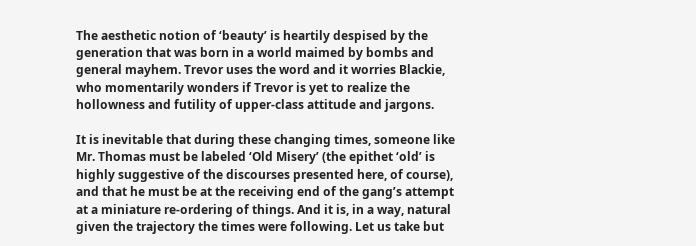The aesthetic notion of ‘beauty’ is heartily despised by the generation that was born in a world maimed by bombs and general mayhem. Trevor uses the word and it worries Blackie, who momentarily wonders if Trevor is yet to realize the hollowness and futility of upper-class attitude and jargons.

It is inevitable that during these changing times, someone like Mr. Thomas must be labeled ‘Old Misery’ (the epithet ‘old’ is highly suggestive of the discourses presented here, of course), and that he must be at the receiving end of the gang’s attempt at a miniature re-ordering of things. And it is, in a way, natural given the trajectory the times were following. Let us take but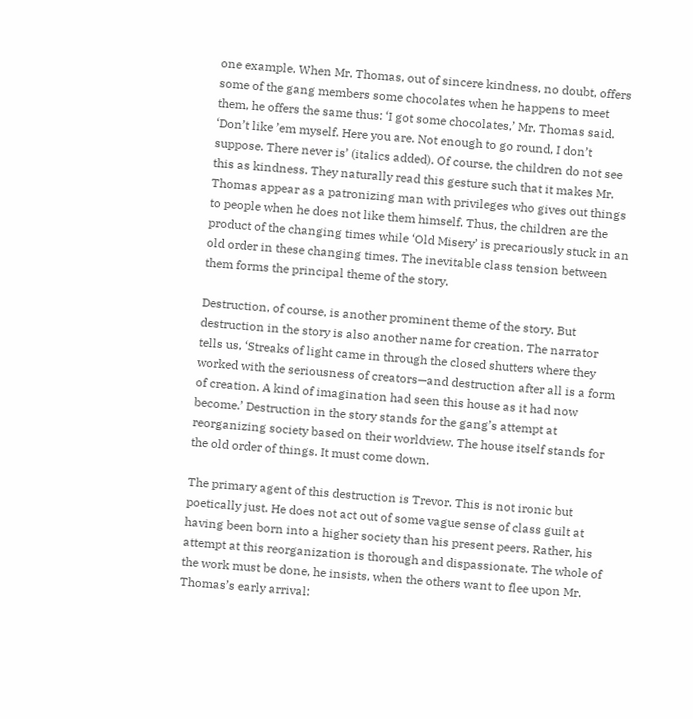one example. When Mr. Thomas, out of sincere kindness, no doubt, offers some of the gang members some chocolates when he happens to meet them, he offers the same thus: ‘I got some chocolates,’ Mr. Thomas said. ‘Don’t like ’em myself. Here you are. Not enough to go round, I don’t suppose. There never is’ (italics added). Of course, the children do not see this as kindness. They naturally read this gesture such that it makes Mr. Thomas appear as a patronizing man with privileges who gives out things to people when he does not like them himself. Thus, the children are the product of the changing times while ‘Old Misery’ is precariously stuck in an old order in these changing times. The inevitable class tension between them forms the principal theme of the story.

Destruction, of course, is another prominent theme of the story. But destruction in the story is also another name for creation. The narrator tells us, ‘Streaks of light came in through the closed shutters where they worked with the seriousness of creators—and destruction after all is a form of creation. A kind of imagination had seen this house as it had now become.’ Destruction in the story stands for the gang’s attempt at reorganizing society based on their worldview. The house itself stands for the old order of things. It must come down.

The primary agent of this destruction is Trevor. This is not ironic but poetically just. He does not act out of some vague sense of class guilt at having been born into a higher society than his present peers. Rather, his attempt at this reorganization is thorough and dispassionate. The whole of the work must be done, he insists, when the others want to flee upon Mr. Thomas’s early arrival: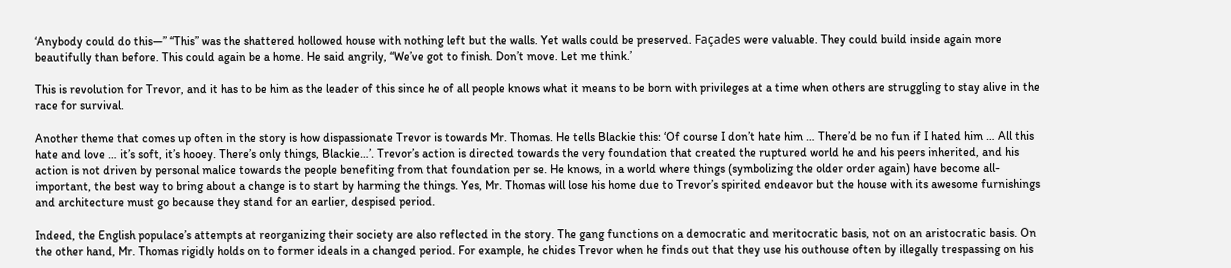‘Anybody could do this—” “This” was the shattered hollowed house with nothing left but the walls. Yet walls could be preserved. Façades were valuable. They could build inside again more beautifully than before. This could again be a home. He said angrily, “We’ve got to finish. Don’t move. Let me think.’

This is revolution for Trevor, and it has to be him as the leader of this since he of all people knows what it means to be born with privileges at a time when others are struggling to stay alive in the race for survival.

Another theme that comes up often in the story is how dispassionate Trevor is towards Mr. Thomas. He tells Blackie this: ‘Of course I don’t hate him … There’d be no fun if I hated him … All this hate and love … it’s soft, it’s hooey. There’s only things, Blackie…’. Trevor’s action is directed towards the very foundation that created the ruptured world he and his peers inherited, and his action is not driven by personal malice towards the people benefiting from that foundation per se. He knows, in a world where things (symbolizing the older order again) have become all-important, the best way to bring about a change is to start by harming the things. Yes, Mr. Thomas will lose his home due to Trevor’s spirited endeavor but the house with its awesome furnishings and architecture must go because they stand for an earlier, despised period.

Indeed, the English populace’s attempts at reorganizing their society are also reflected in the story. The gang functions on a democratic and meritocratic basis, not on an aristocratic basis. On the other hand, Mr. Thomas rigidly holds on to former ideals in a changed period. For example, he chides Trevor when he finds out that they use his outhouse often by illegally trespassing on his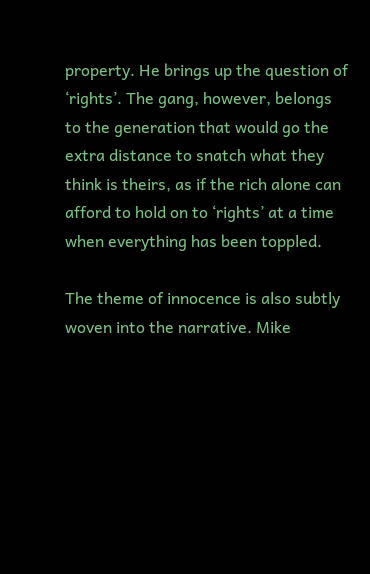property. He brings up the question of ‘rights’. The gang, however, belongs to the generation that would go the extra distance to snatch what they think is theirs, as if the rich alone can afford to hold on to ‘rights’ at a time when everything has been toppled.

The theme of innocence is also subtly woven into the narrative. Mike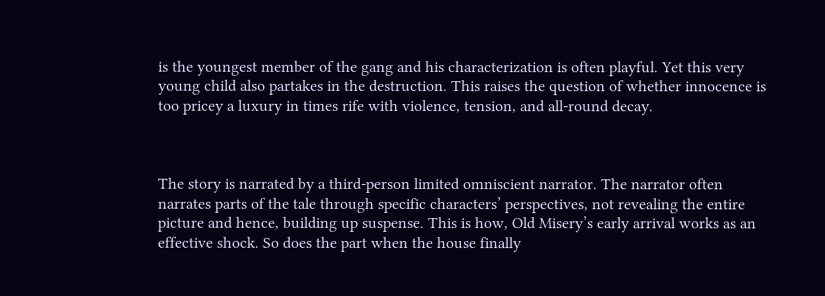is the youngest member of the gang and his characterization is often playful. Yet this very young child also partakes in the destruction. This raises the question of whether innocence is too pricey a luxury in times rife with violence, tension, and all-round decay.



The story is narrated by a third-person limited omniscient narrator. The narrator often narrates parts of the tale through specific characters’ perspectives, not revealing the entire picture and hence, building up suspense. This is how, Old Misery’s early arrival works as an effective shock. So does the part when the house finally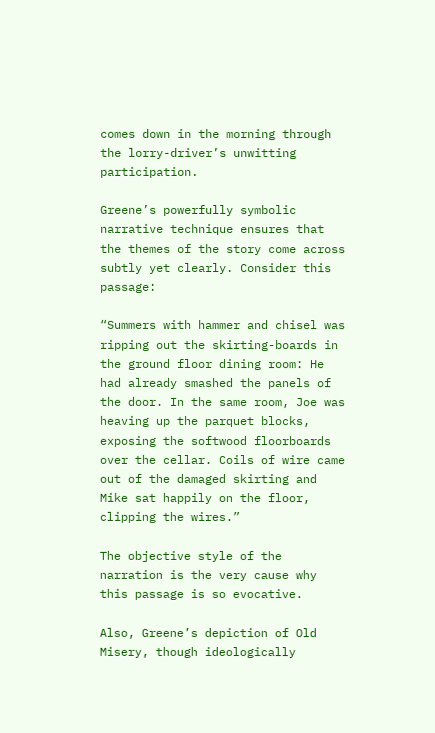comes down in the morning through the lorry-driver’s unwitting participation.

Greene’s powerfully symbolic narrative technique ensures that the themes of the story come across subtly yet clearly. Consider this passage:

“Summers with hammer and chisel was ripping out the skirting-boards in the ground floor dining room: He had already smashed the panels of the door. In the same room, Joe was heaving up the parquet blocks, exposing the softwood floorboards over the cellar. Coils of wire came out of the damaged skirting and Mike sat happily on the floor, clipping the wires.”

The objective style of the narration is the very cause why this passage is so evocative.

Also, Greene’s depiction of Old Misery, though ideologically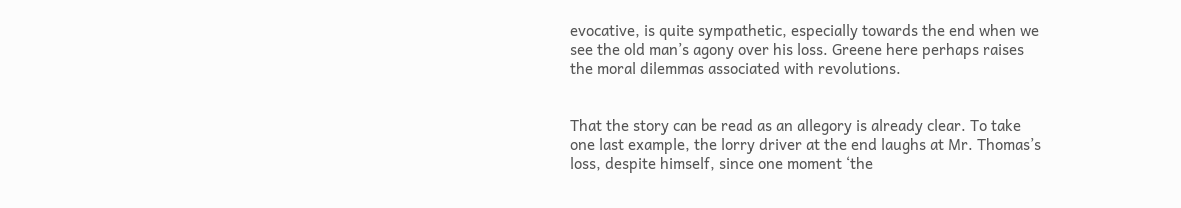evocative, is quite sympathetic, especially towards the end when we see the old man’s agony over his loss. Greene here perhaps raises the moral dilemmas associated with revolutions.


That the story can be read as an allegory is already clear. To take one last example, the lorry driver at the end laughs at Mr. Thomas’s loss, despite himself, since one moment ‘the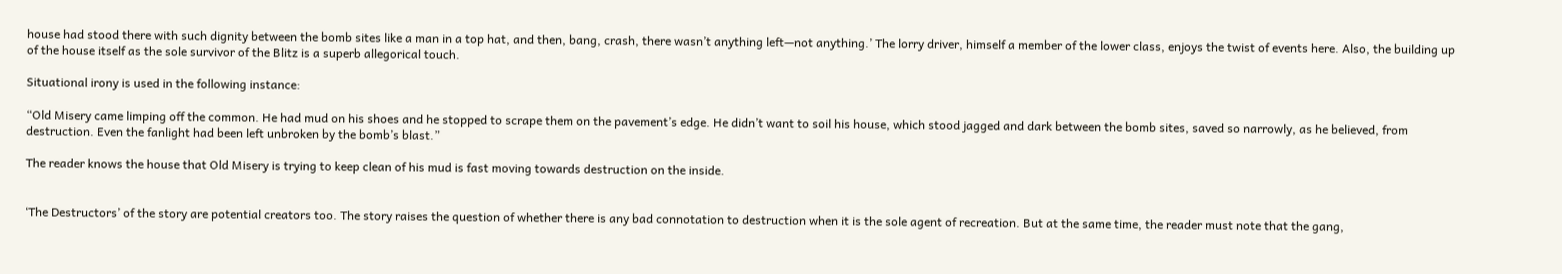house had stood there with such dignity between the bomb sites like a man in a top hat, and then, bang, crash, there wasn’t anything left—not anything.’ The lorry driver, himself a member of the lower class, enjoys the twist of events here. Also, the building up of the house itself as the sole survivor of the Blitz is a superb allegorical touch.

Situational irony is used in the following instance:

“Old Misery came limping off the common. He had mud on his shoes and he stopped to scrape them on the pavement’s edge. He didn’t want to soil his house, which stood jagged and dark between the bomb sites, saved so narrowly, as he believed, from destruction. Even the fanlight had been left unbroken by the bomb’s blast.”

The reader knows the house that Old Misery is trying to keep clean of his mud is fast moving towards destruction on the inside.


‘The Destructors’ of the story are potential creators too. The story raises the question of whether there is any bad connotation to destruction when it is the sole agent of recreation. But at the same time, the reader must note that the gang,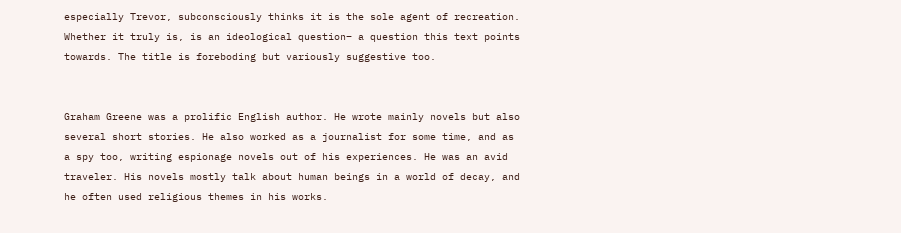especially Trevor, subconsciously thinks it is the sole agent of recreation. Whether it truly is, is an ideological question– a question this text points towards. The title is foreboding but variously suggestive too.


Graham Greene was a prolific English author. He wrote mainly novels but also several short stories. He also worked as a journalist for some time, and as a spy too, writing espionage novels out of his experiences. He was an avid traveler. His novels mostly talk about human beings in a world of decay, and he often used religious themes in his works.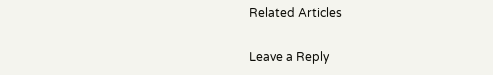Related Articles

Leave a Reply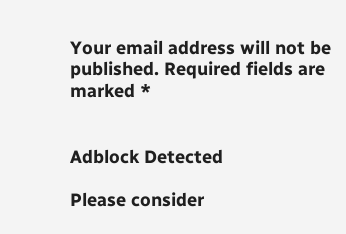Your email address will not be published. Required fields are marked *


Adblock Detected

Please consider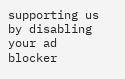supporting us by disabling your ad blocker